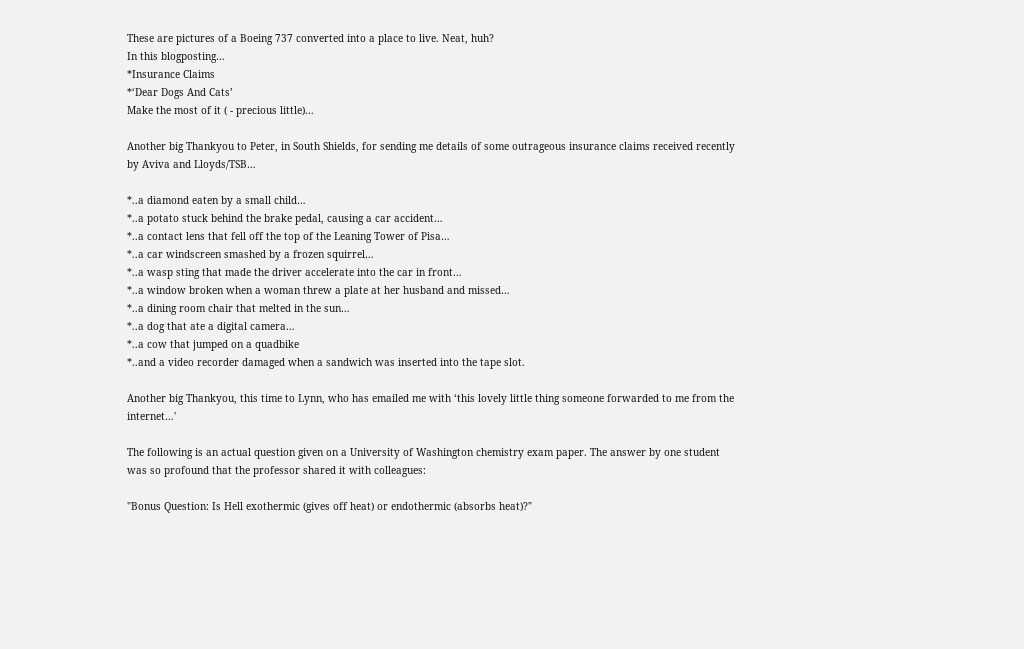These are pictures of a Boeing 737 converted into a place to live. Neat, huh?
In this blogposting…
*Insurance Claims
*‘Dear Dogs And Cats’
Make the most of it ( - precious little)...

Another big Thankyou to Peter, in South Shields, for sending me details of some outrageous insurance claims received recently by Aviva and Lloyds/TSB…

*..a diamond eaten by a small child…
*..a potato stuck behind the brake pedal, causing a car accident…
*..a contact lens that fell off the top of the Leaning Tower of Pisa…
*..a car windscreen smashed by a frozen squirrel…
*..a wasp sting that made the driver accelerate into the car in front…
*..a window broken when a woman threw a plate at her husband and missed…
*..a dining room chair that melted in the sun…
*..a dog that ate a digital camera…
*..a cow that jumped on a quadbike
*..and a video recorder damaged when a sandwich was inserted into the tape slot.

Another big Thankyou, this time to Lynn, who has emailed me with ‘this lovely little thing someone forwarded to me from the internet…'

The following is an actual question given on a University of Washington chemistry exam paper. The answer by one student was so profound that the professor shared it with colleagues:

"Bonus Question: Is Hell exothermic (gives off heat) or endothermic (absorbs heat)?"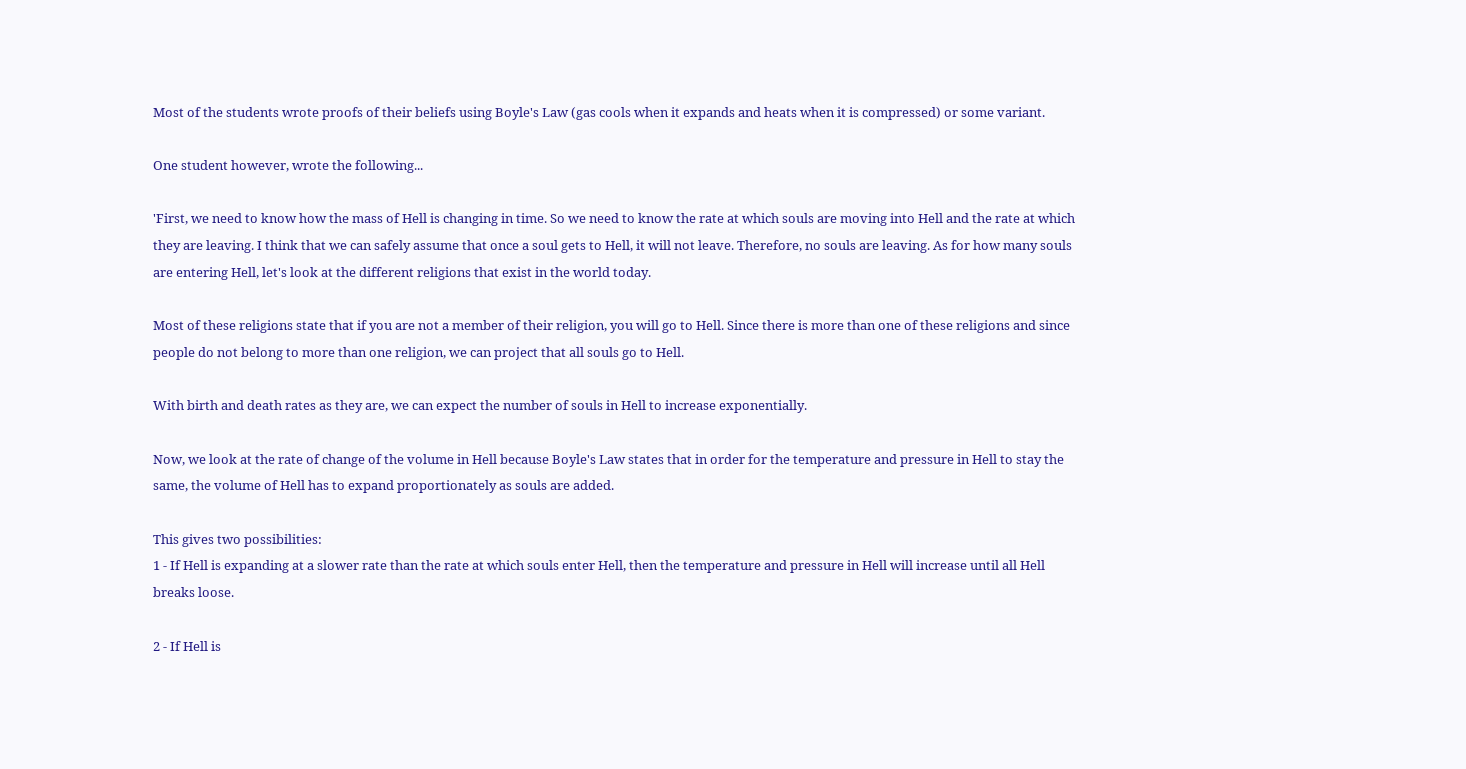Most of the students wrote proofs of their beliefs using Boyle's Law (gas cools when it expands and heats when it is compressed) or some variant.

One student however, wrote the following...

'First, we need to know how the mass of Hell is changing in time. So we need to know the rate at which souls are moving into Hell and the rate at which they are leaving. I think that we can safely assume that once a soul gets to Hell, it will not leave. Therefore, no souls are leaving. As for how many souls are entering Hell, let's look at the different religions that exist in the world today.

Most of these religions state that if you are not a member of their religion, you will go to Hell. Since there is more than one of these religions and since people do not belong to more than one religion, we can project that all souls go to Hell.

With birth and death rates as they are, we can expect the number of souls in Hell to increase exponentially.

Now, we look at the rate of change of the volume in Hell because Boyle's Law states that in order for the temperature and pressure in Hell to stay the same, the volume of Hell has to expand proportionately as souls are added.

This gives two possibilities:
1 - If Hell is expanding at a slower rate than the rate at which souls enter Hell, then the temperature and pressure in Hell will increase until all Hell breaks loose.

2 - If Hell is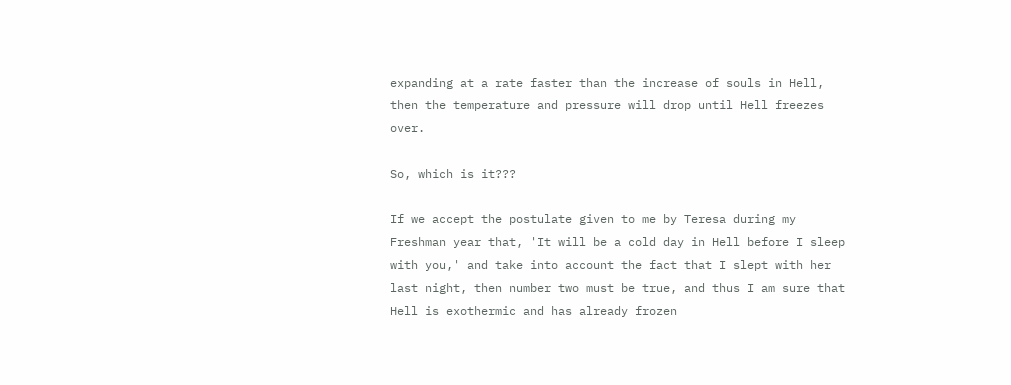expanding at a rate faster than the increase of souls in Hell, then the temperature and pressure will drop until Hell freezes over.

So, which is it???

If we accept the postulate given to me by Teresa during my Freshman year that, 'It will be a cold day in Hell before I sleep with you,' and take into account the fact that I slept with her last night, then number two must be true, and thus I am sure that Hell is exothermic and has already frozen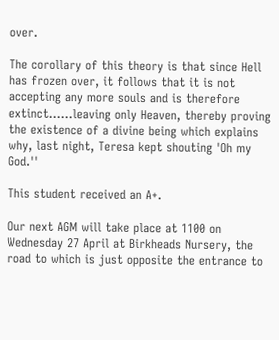over.

The corollary of this theory is that since Hell has frozen over, it follows that it is not accepting any more souls and is therefore extinct......leaving only Heaven, thereby proving the existence of a divine being which explains why, last night, Teresa kept shouting 'Oh my God.''

This student received an A+.

Our next AGM will take place at 1100 on Wednesday 27 April at Birkheads Nursery, the road to which is just opposite the entrance to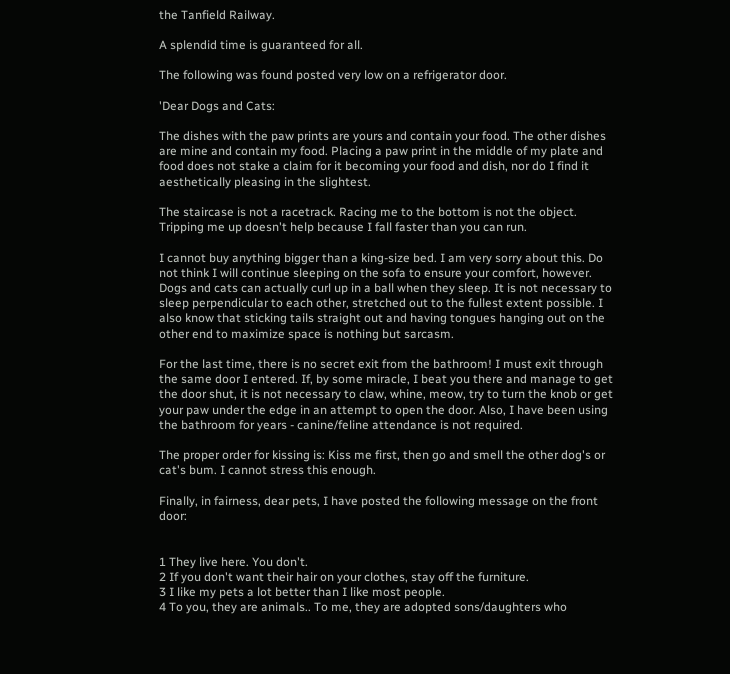the Tanfield Railway.

A splendid time is guaranteed for all.

The following was found posted very low on a refrigerator door.

'Dear Dogs and Cats:

The dishes with the paw prints are yours and contain your food. The other dishes are mine and contain my food. Placing a paw print in the middle of my plate and food does not stake a claim for it becoming your food and dish, nor do I find it aesthetically pleasing in the slightest.

The staircase is not a racetrack. Racing me to the bottom is not the object. Tripping me up doesn't help because I fall faster than you can run.

I cannot buy anything bigger than a king-size bed. I am very sorry about this. Do not think I will continue sleeping on the sofa to ensure your comfort, however. Dogs and cats can actually curl up in a ball when they sleep. It is not necessary to sleep perpendicular to each other, stretched out to the fullest extent possible. I also know that sticking tails straight out and having tongues hanging out on the other end to maximize space is nothing but sarcasm.

For the last time, there is no secret exit from the bathroom! I must exit through the same door I entered. If, by some miracle, I beat you there and manage to get the door shut, it is not necessary to claw, whine, meow, try to turn the knob or get your paw under the edge in an attempt to open the door. Also, I have been using the bathroom for years - canine/feline attendance is not required.

The proper order for kissing is: Kiss me first, then go and smell the other dog's or cat's bum. I cannot stress this enough.

Finally, in fairness, dear pets, I have posted the following message on the front door:


1 They live here. You don't.
2 If you don't want their hair on your clothes, stay off the furniture.
3 I like my pets a lot better than I like most people.
4 To you, they are animals.. To me, they are adopted sons/daughters who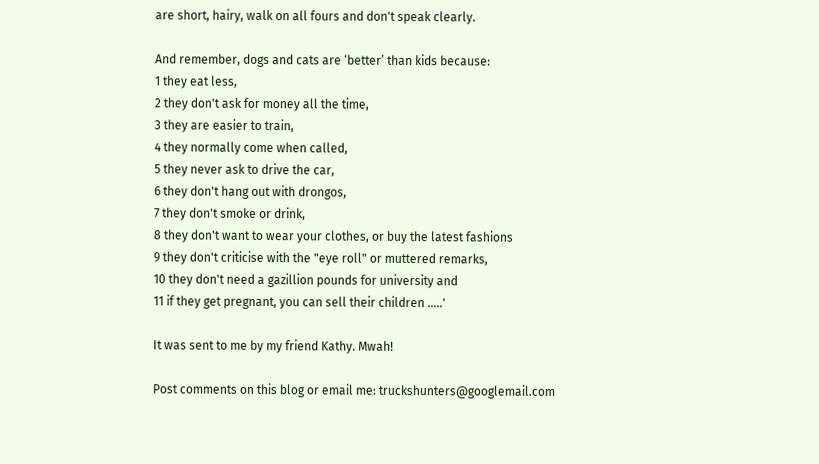are short, hairy, walk on all fours and don't speak clearly.

And remember, dogs and cats are ‘better’ than kids because:
1 they eat less,
2 they don't ask for money all the time,
3 they are easier to train,
4 they normally come when called,
5 they never ask to drive the car,
6 they don't hang out with drongos,
7 they don't smoke or drink,
8 they don't want to wear your clothes, or buy the latest fashions
9 they don't criticise with the "eye roll" or muttered remarks,
10 they don't need a gazillion pounds for university and
11 if they get pregnant, you can sell their children .....'

It was sent to me by my friend Kathy. Mwah!

Post comments on this blog or email me: truckshunters@googlemail.com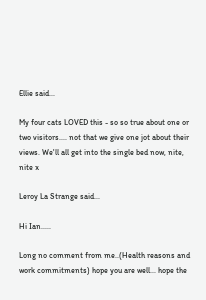Ellie said...

My four cats LOVED this - so so true about one or two visitors.... not that we give one jot about their views. We'll all get into the single bed now, nite, nite x

Leroy La Strange said...

Hi Ian.....

Long no comment from me..(Health reasons and work commitments) hope you are well... hope the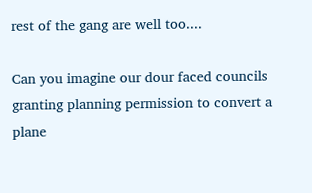rest of the gang are well too....

Can you imagine our dour faced councils granting planning permission to convert a plane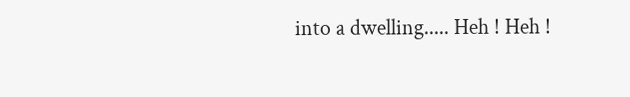into a dwelling..... Heh ! Heh !